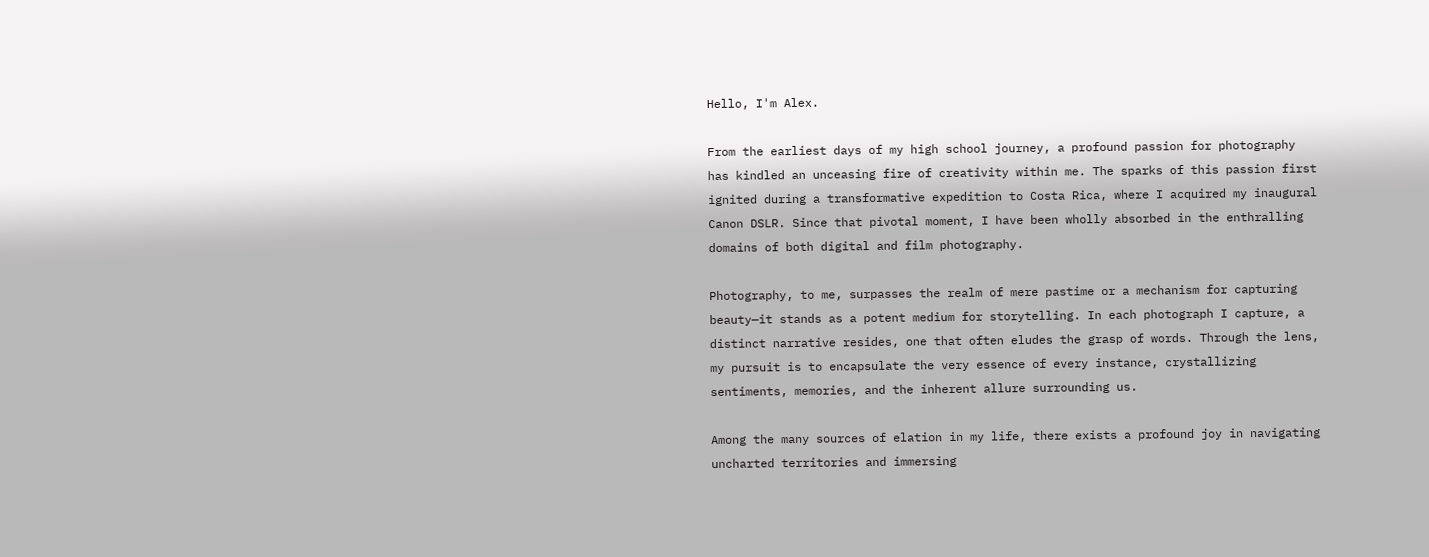Hello, I'm Alex.

From the earliest days of my high school journey, a profound passion for photography has kindled an unceasing fire of creativity within me. The sparks of this passion first ignited during a transformative expedition to Costa Rica, where I acquired my inaugural Canon DSLR. Since that pivotal moment, I have been wholly absorbed in the enthralling domains of both digital and film photography.

Photography, to me, surpasses the realm of mere pastime or a mechanism for capturing beauty—it stands as a potent medium for storytelling. In each photograph I capture, a distinct narrative resides, one that often eludes the grasp of words. Through the lens, my pursuit is to encapsulate the very essence of every instance, crystallizing sentiments, memories, and the inherent allure surrounding us.

Among the many sources of elation in my life, there exists a profound joy in navigating uncharted territories and immersing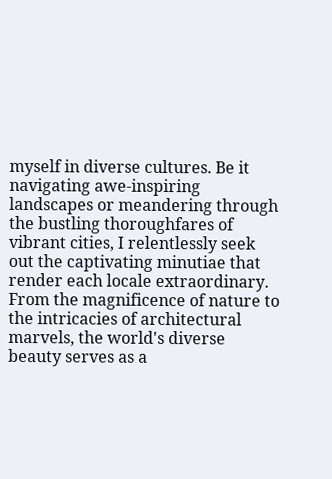myself in diverse cultures. Be it navigating awe-inspiring landscapes or meandering through the bustling thoroughfares of vibrant cities, I relentlessly seek out the captivating minutiae that render each locale extraordinary. From the magnificence of nature to the intricacies of architectural marvels, the world's diverse beauty serves as a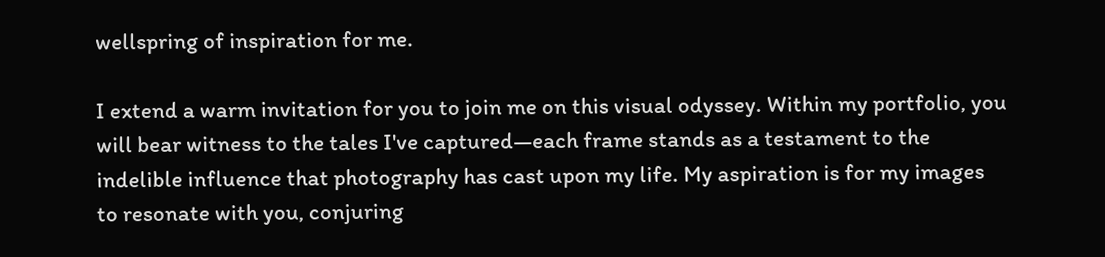wellspring of inspiration for me.

I extend a warm invitation for you to join me on this visual odyssey. Within my portfolio, you will bear witness to the tales I've captured—each frame stands as a testament to the indelible influence that photography has cast upon my life. My aspiration is for my images to resonate with you, conjuring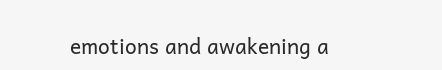emotions and awakening a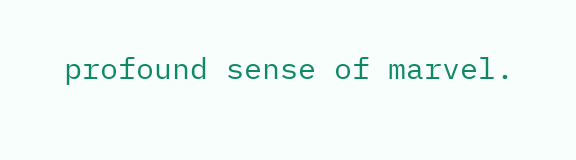profound sense of marvel.